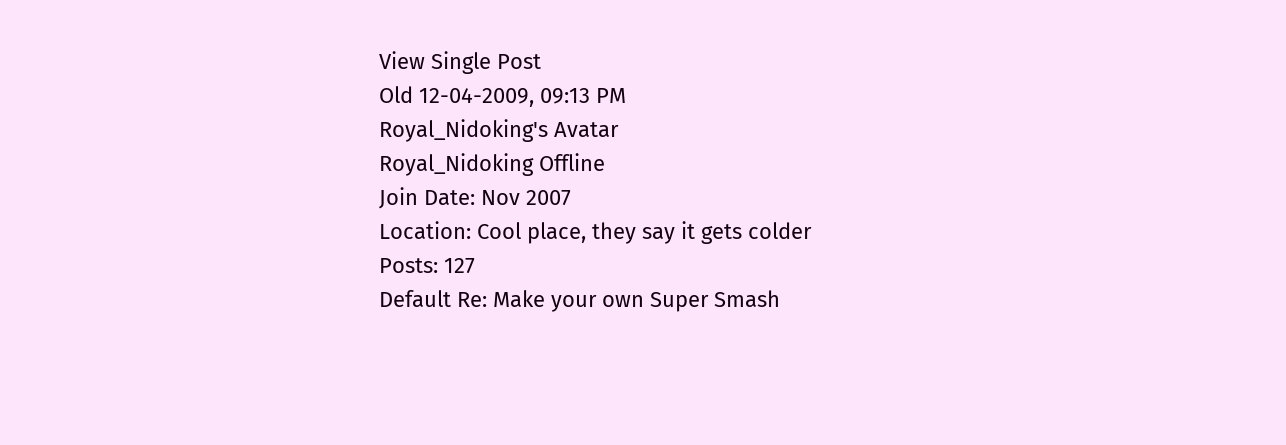View Single Post
Old 12-04-2009, 09:13 PM
Royal_Nidoking's Avatar
Royal_Nidoking Offline
Join Date: Nov 2007
Location: Cool place, they say it gets colder
Posts: 127
Default Re: Make your own Super Smash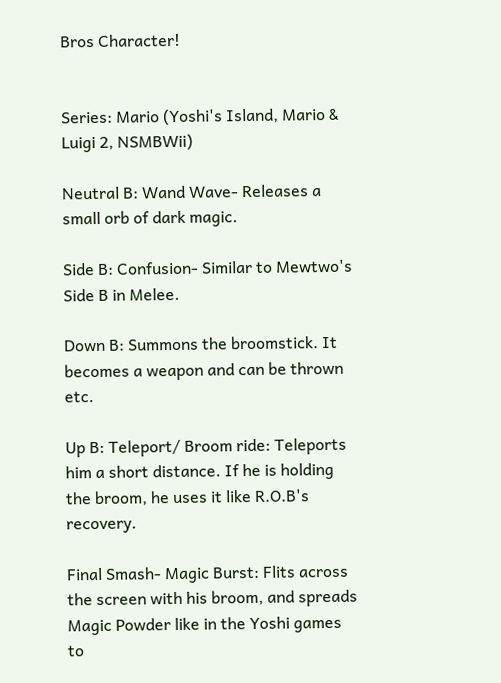Bros Character!


Series: Mario (Yoshi's Island, Mario & Luigi 2, NSMBWii)

Neutral B: Wand Wave- Releases a small orb of dark magic.

Side B: Confusion- Similar to Mewtwo's Side B in Melee.

Down B: Summons the broomstick. It becomes a weapon and can be thrown etc.

Up B: Teleport/ Broom ride: Teleports him a short distance. If he is holding the broom, he uses it like R.O.B's recovery.

Final Smash- Magic Burst: Flits across the screen with his broom, and spreads Magic Powder like in the Yoshi games to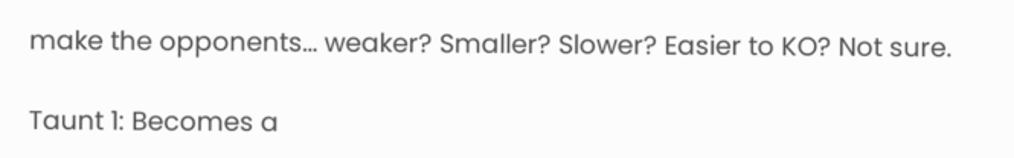make the opponents... weaker? Smaller? Slower? Easier to KO? Not sure.

Taunt 1: Becomes a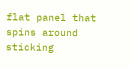flat panel that spins around sticking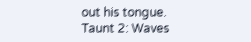out his tongue.
Taunt 2: Waves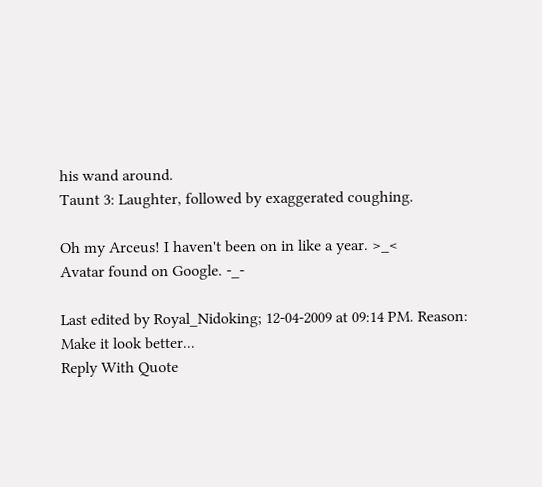his wand around.
Taunt 3: Laughter, followed by exaggerated coughing.

Oh my Arceus! I haven't been on in like a year. >_<
Avatar found on Google. -_-

Last edited by Royal_Nidoking; 12-04-2009 at 09:14 PM. Reason: Make it look better...
Reply With Quote